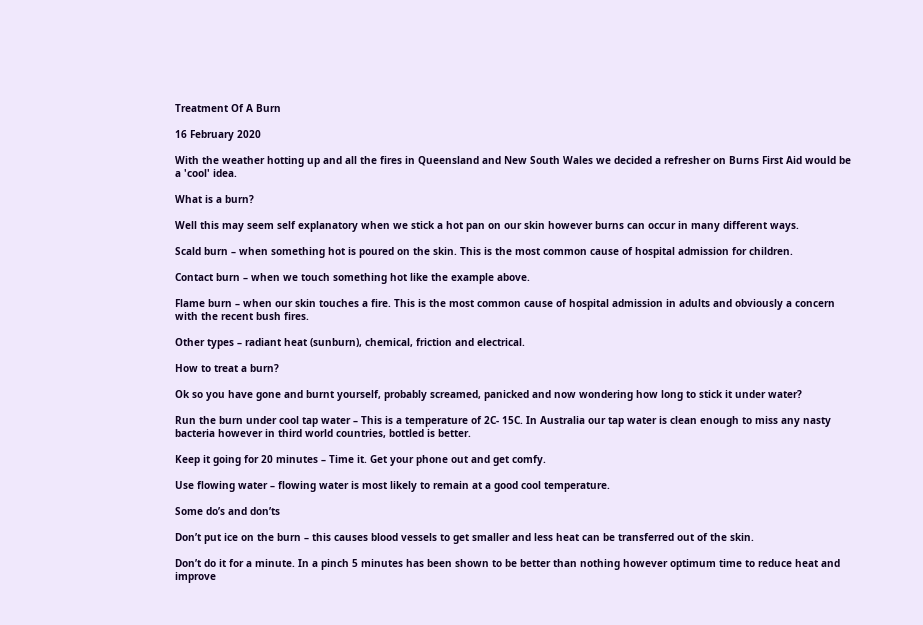Treatment Of A Burn

16 February 2020

With the weather hotting up and all the fires in Queensland and New South Wales we decided a refresher on Burns First Aid would be a 'cool' idea.

What is a burn?

Well this may seem self explanatory when we stick a hot pan on our skin however burns can occur in many different ways.

Scald burn – when something hot is poured on the skin. This is the most common cause of hospital admission for children.

Contact burn – when we touch something hot like the example above.

Flame burn – when our skin touches a fire. This is the most common cause of hospital admission in adults and obviously a concern with the recent bush fires.

Other types – radiant heat (sunburn), chemical, friction and electrical.

How to treat a burn?

Ok so you have gone and burnt yourself, probably screamed, panicked and now wondering how long to stick it under water?

Run the burn under cool tap water – This is a temperature of 2C- 15C. In Australia our tap water is clean enough to miss any nasty bacteria however in third world countries, bottled is better.

Keep it going for 20 minutes – Time it. Get your phone out and get comfy.

Use flowing water – flowing water is most likely to remain at a good cool temperature.

Some do’s and don’ts

Don’t put ice on the burn – this causes blood vessels to get smaller and less heat can be transferred out of the skin.

Don’t do it for a minute. In a pinch 5 minutes has been shown to be better than nothing however optimum time to reduce heat and improve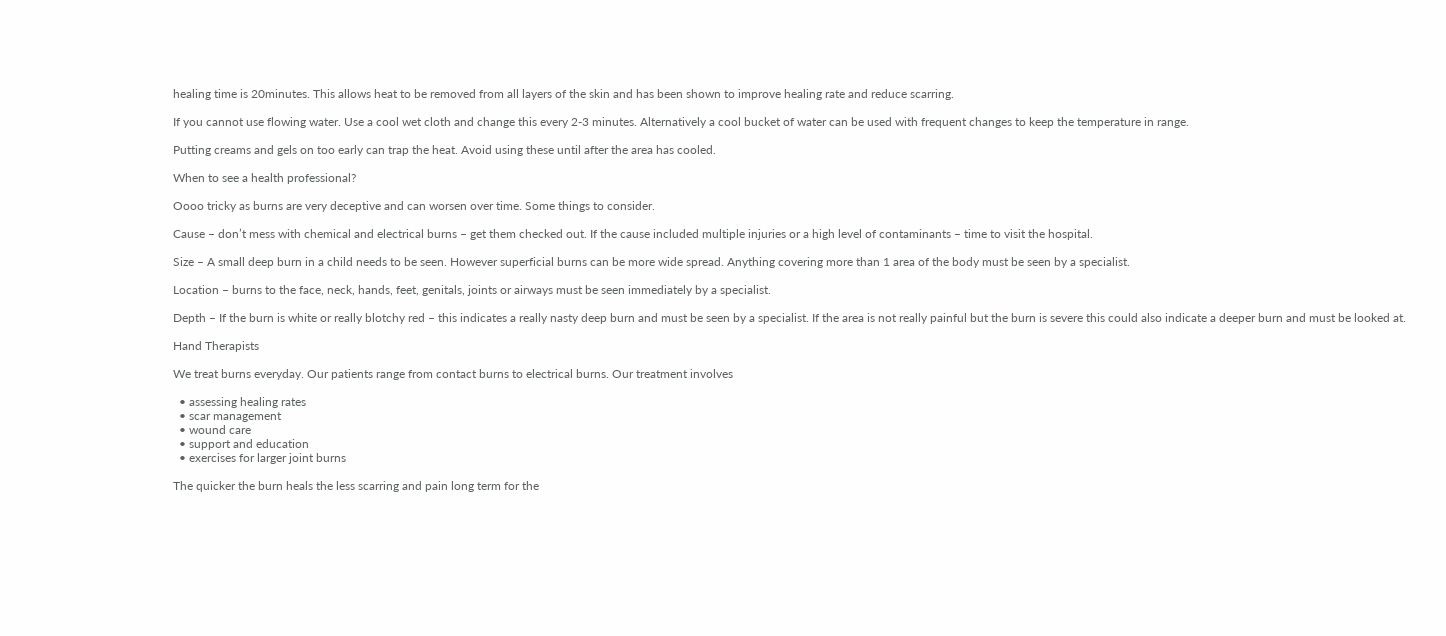healing time is 20minutes. This allows heat to be removed from all layers of the skin and has been shown to improve healing rate and reduce scarring.

If you cannot use flowing water. Use a cool wet cloth and change this every 2-3 minutes. Alternatively a cool bucket of water can be used with frequent changes to keep the temperature in range.

Putting creams and gels on too early can trap the heat. Avoid using these until after the area has cooled.

When to see a health professional?

Oooo tricky as burns are very deceptive and can worsen over time. Some things to consider.

Cause – don’t mess with chemical and electrical burns – get them checked out. If the cause included multiple injuries or a high level of contaminants – time to visit the hospital.

Size – A small deep burn in a child needs to be seen. However superficial burns can be more wide spread. Anything covering more than 1 area of the body must be seen by a specialist.

Location – burns to the face, neck, hands, feet, genitals, joints or airways must be seen immediately by a specialist.

Depth – If the burn is white or really blotchy red – this indicates a really nasty deep burn and must be seen by a specialist. If the area is not really painful but the burn is severe this could also indicate a deeper burn and must be looked at.

Hand Therapists

We treat burns everyday. Our patients range from contact burns to electrical burns. Our treatment involves

  • assessing healing rates
  • scar management
  • wound care
  • support and education
  • exercises for larger joint burns

The quicker the burn heals the less scarring and pain long term for the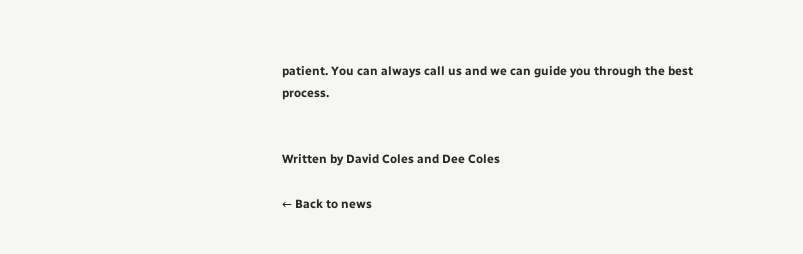patient. You can always call us and we can guide you through the best process.


Written by David Coles and Dee Coles

← Back to news